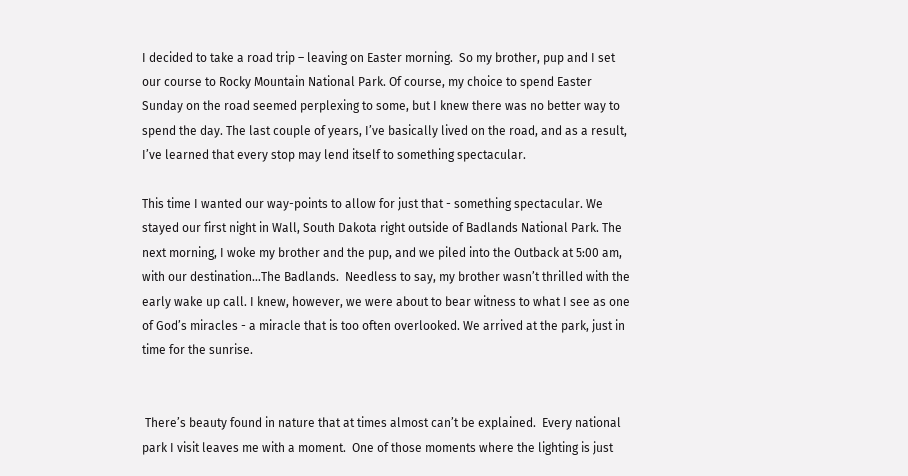I decided to take a road trip – leaving on Easter morning.  So my brother, pup and I set our course to Rocky Mountain National Park. Of course, my choice to spend Easter Sunday on the road seemed perplexing to some, but I knew there was no better way to spend the day. The last couple of years, I’ve basically lived on the road, and as a result, I’ve learned that every stop may lend itself to something spectacular.

This time I wanted our way-points to allow for just that - something spectacular. We stayed our first night in Wall, South Dakota right outside of Badlands National Park. The next morning, I woke my brother and the pup, and we piled into the Outback at 5:00 am, with our destination…The Badlands.  Needless to say, my brother wasn’t thrilled with the early wake up call. I knew, however, we were about to bear witness to what I see as one of God’s miracles - a miracle that is too often overlooked. We arrived at the park, just in time for the sunrise.


 There’s beauty found in nature that at times almost can’t be explained.  Every national park I visit leaves me with a moment.  One of those moments where the lighting is just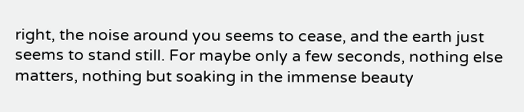right, the noise around you seems to cease, and the earth just seems to stand still. For maybe only a few seconds, nothing else matters, nothing but soaking in the immense beauty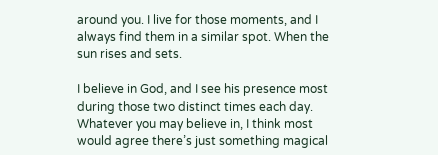around you. I live for those moments, and I always find them in a similar spot. When the sun rises and sets.

I believe in God, and I see his presence most during those two distinct times each day.  Whatever you may believe in, I think most would agree there’s just something magical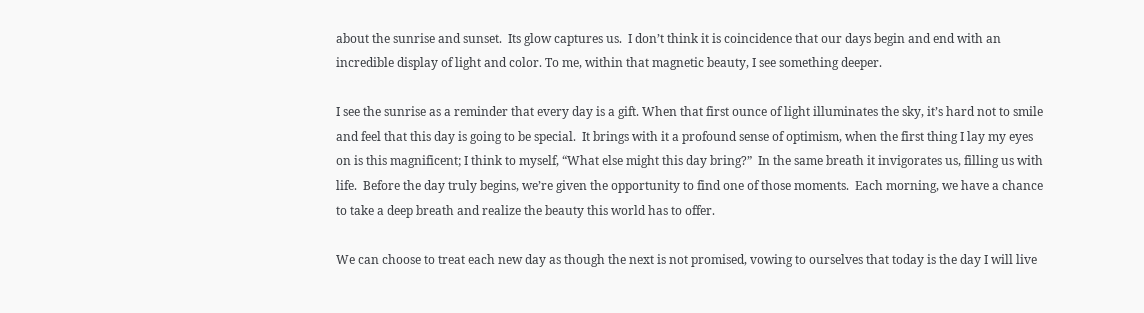about the sunrise and sunset.  Its glow captures us.  I don’t think it is coincidence that our days begin and end with an incredible display of light and color. To me, within that magnetic beauty, I see something deeper.

I see the sunrise as a reminder that every day is a gift. When that first ounce of light illuminates the sky, it’s hard not to smile and feel that this day is going to be special.  It brings with it a profound sense of optimism, when the first thing I lay my eyes on is this magnificent; I think to myself, “What else might this day bring?”  In the same breath it invigorates us, filling us with life.  Before the day truly begins, we’re given the opportunity to find one of those moments.  Each morning, we have a chance to take a deep breath and realize the beauty this world has to offer.

We can choose to treat each new day as though the next is not promised, vowing to ourselves that today is the day I will live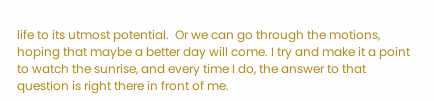life to its utmost potential.  Or we can go through the motions, hoping that maybe a better day will come. I try and make it a point to watch the sunrise, and every time I do, the answer to that question is right there in front of me.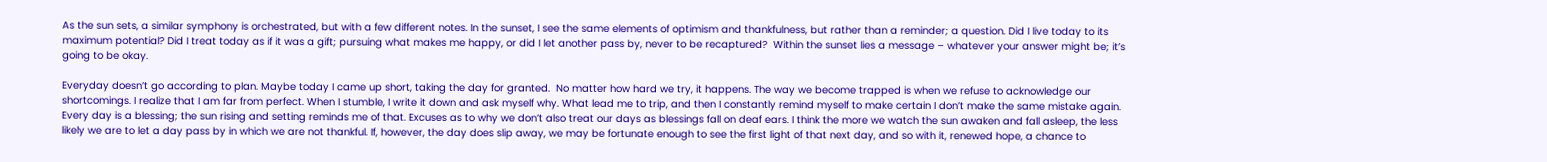As the sun sets, a similar symphony is orchestrated, but with a few different notes. In the sunset, I see the same elements of optimism and thankfulness, but rather than a reminder; a question. Did I live today to its maximum potential? Did I treat today as if it was a gift; pursuing what makes me happy, or did I let another pass by, never to be recaptured?  Within the sunset lies a message – whatever your answer might be; it’s going to be okay.

Everyday doesn’t go according to plan. Maybe today I came up short, taking the day for granted.  No matter how hard we try, it happens. The way we become trapped is when we refuse to acknowledge our shortcomings. I realize that I am far from perfect. When I stumble, I write it down and ask myself why. What lead me to trip, and then I constantly remind myself to make certain I don’t make the same mistake again.  Every day is a blessing; the sun rising and setting reminds me of that. Excuses as to why we don’t also treat our days as blessings fall on deaf ears. I think the more we watch the sun awaken and fall asleep, the less likely we are to let a day pass by in which we are not thankful. If, however, the day does slip away, we may be fortunate enough to see the first light of that next day, and so with it, renewed hope, a chance to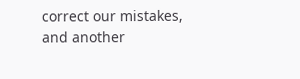correct our mistakes, and another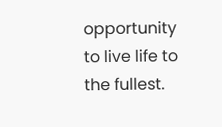opportunity to live life to the fullest.